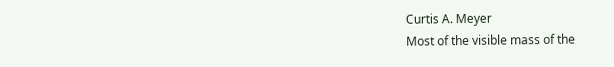Curtis A. Meyer
Most of the visible mass of the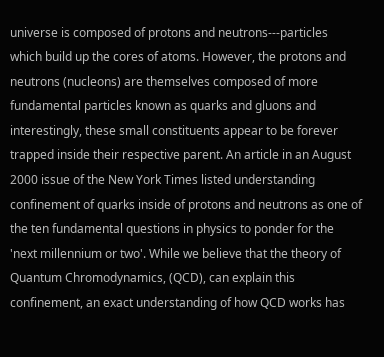universe is composed of protons and neutrons---particles which build up the cores of atoms. However, the protons and neutrons (nucleons) are themselves composed of more fundamental particles known as quarks and gluons and interestingly, these small constituents appear to be forever trapped inside their respective parent. An article in an August 2000 issue of the New York Times listed understanding confinement of quarks inside of protons and neutrons as one of the ten fundamental questions in physics to ponder for the 'next millennium or two'. While we believe that the theory of Quantum Chromodynamics, (QCD), can explain this confinement, an exact understanding of how QCD works has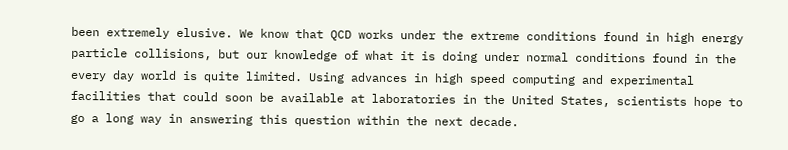been extremely elusive. We know that QCD works under the extreme conditions found in high energy particle collisions, but our knowledge of what it is doing under normal conditions found in the every day world is quite limited. Using advances in high speed computing and experimental facilities that could soon be available at laboratories in the United States, scientists hope to go a long way in answering this question within the next decade.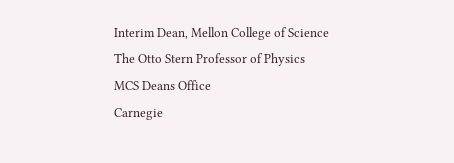Interim Dean, Mellon College of Science
The Otto Stern Professor of Physics
MCS Deans Office
Carnegie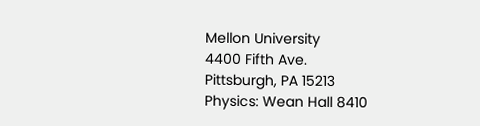Mellon University
4400 Fifth Ave.
Pittsburgh, PA 15213
Physics: Wean Hall 8410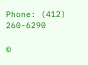Phone: (412) 260-6290

©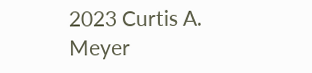2023 Curtis A. Meyer